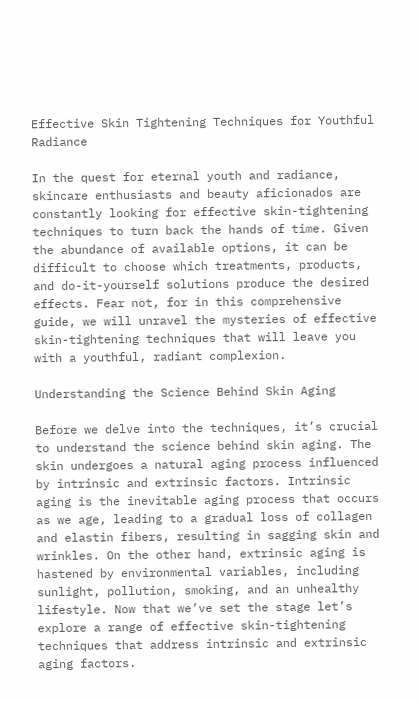Effective Skin Tightening Techniques for Youthful Radiance

In the quest for eternal youth and radiance, skincare enthusiasts and beauty aficionados are constantly looking for effective skin-tightening techniques to turn back the hands of time. Given the abundance of available options, it can be difficult to choose which treatments, products, and do-it-yourself solutions produce the desired effects. Fear not, for in this comprehensive guide, we will unravel the mysteries of effective skin-tightening techniques that will leave you with a youthful, radiant complexion.

Understanding the Science Behind Skin Aging

Before we delve into the techniques, it’s crucial to understand the science behind skin aging. The skin undergoes a natural aging process influenced by intrinsic and extrinsic factors. Intrinsic aging is the inevitable aging process that occurs as we age, leading to a gradual loss of collagen and elastin fibers, resulting in sagging skin and wrinkles. On the other hand, extrinsic aging is hastened by environmental variables, including sunlight, pollution, smoking, and an unhealthy lifestyle. Now that we’ve set the stage let’s explore a range of effective skin-tightening techniques that address intrinsic and extrinsic aging factors.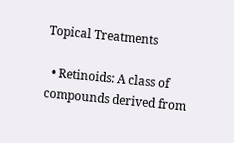Topical Treatments

  • Retinoids: A class of compounds derived from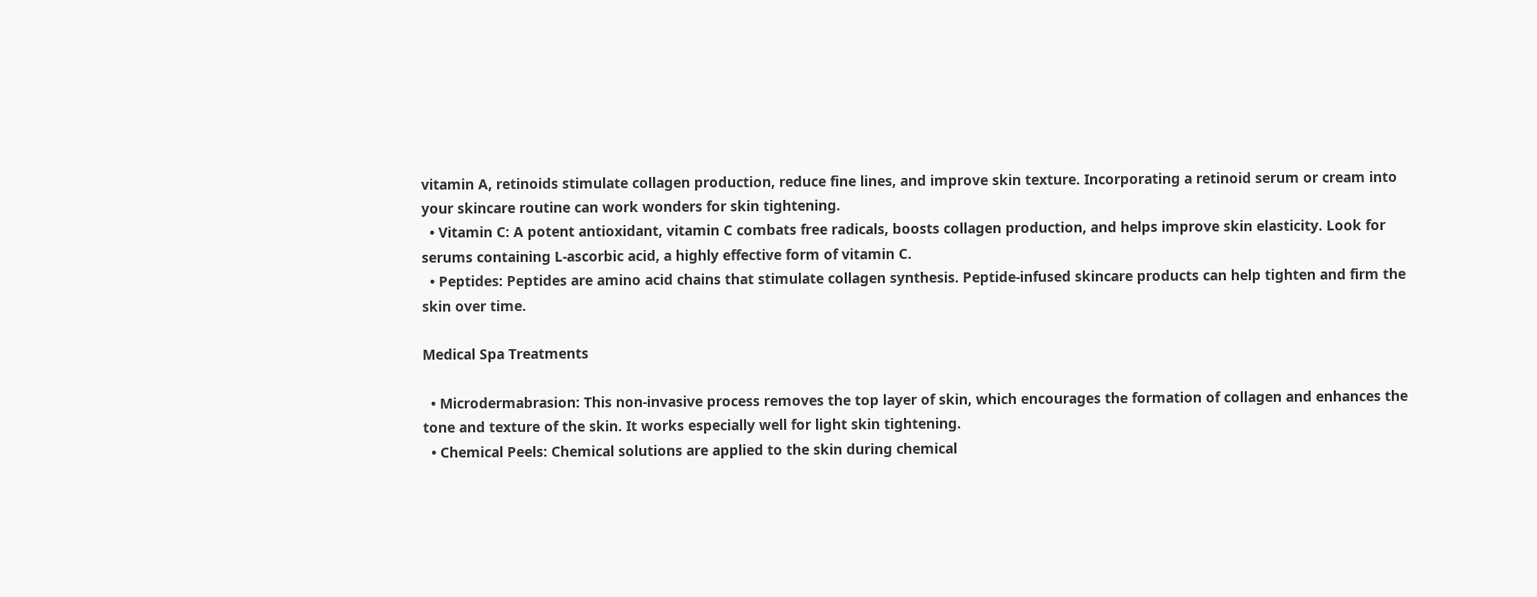vitamin A, retinoids stimulate collagen production, reduce fine lines, and improve skin texture. Incorporating a retinoid serum or cream into your skincare routine can work wonders for skin tightening.
  • Vitamin C: A potent antioxidant, vitamin C combats free radicals, boosts collagen production, and helps improve skin elasticity. Look for serums containing L-ascorbic acid, a highly effective form of vitamin C.
  • Peptides: Peptides are amino acid chains that stimulate collagen synthesis. Peptide-infused skincare products can help tighten and firm the skin over time.

Medical Spa Treatments

  • Microdermabrasion: This non-invasive process removes the top layer of skin, which encourages the formation of collagen and enhances the tone and texture of the skin. It works especially well for light skin tightening.
  • Chemical Peels: Chemical solutions are applied to the skin during chemical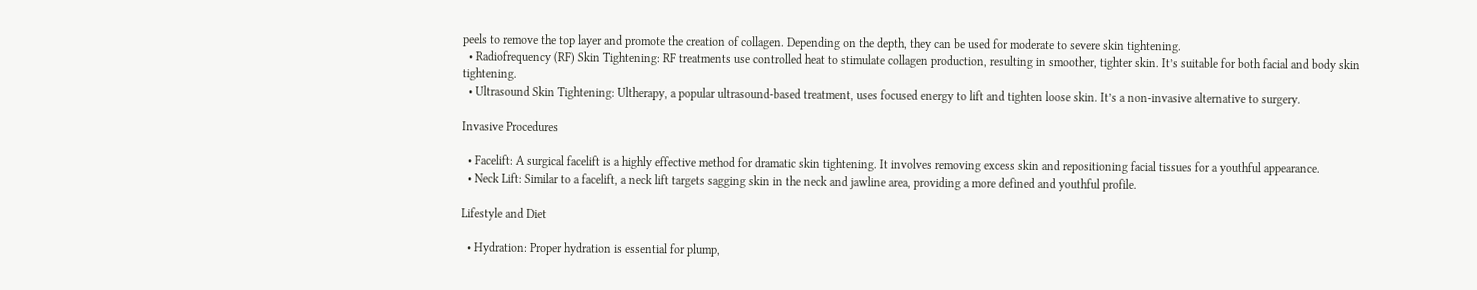peels to remove the top layer and promote the creation of collagen. Depending on the depth, they can be used for moderate to severe skin tightening.
  • Radiofrequency (RF) Skin Tightening: RF treatments use controlled heat to stimulate collagen production, resulting in smoother, tighter skin. It’s suitable for both facial and body skin tightening.
  • Ultrasound Skin Tightening: Ultherapy, a popular ultrasound-based treatment, uses focused energy to lift and tighten loose skin. It’s a non-invasive alternative to surgery.

Invasive Procedures

  • Facelift: A surgical facelift is a highly effective method for dramatic skin tightening. It involves removing excess skin and repositioning facial tissues for a youthful appearance.
  • Neck Lift: Similar to a facelift, a neck lift targets sagging skin in the neck and jawline area, providing a more defined and youthful profile.

Lifestyle and Diet

  • Hydration: Proper hydration is essential for plump,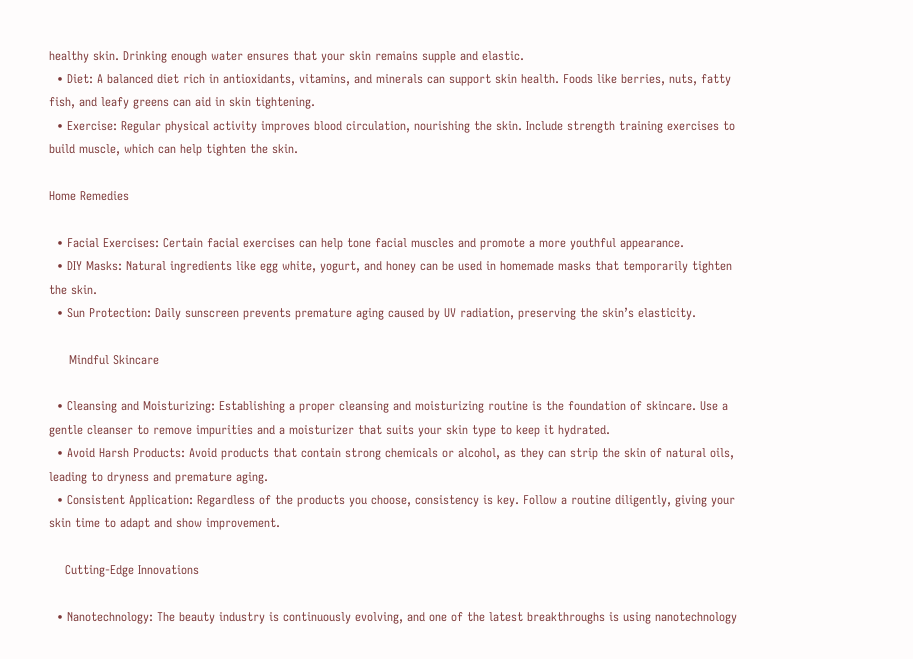healthy skin. Drinking enough water ensures that your skin remains supple and elastic.
  • Diet: A balanced diet rich in antioxidants, vitamins, and minerals can support skin health. Foods like berries, nuts, fatty fish, and leafy greens can aid in skin tightening.
  • Exercise: Regular physical activity improves blood circulation, nourishing the skin. Include strength training exercises to build muscle, which can help tighten the skin.

Home Remedies

  • Facial Exercises: Certain facial exercises can help tone facial muscles and promote a more youthful appearance.
  • DIY Masks: Natural ingredients like egg white, yogurt, and honey can be used in homemade masks that temporarily tighten the skin.
  • Sun Protection: Daily sunscreen prevents premature aging caused by UV radiation, preserving the skin’s elasticity.

     Mindful Skincare

  • Cleansing and Moisturizing: Establishing a proper cleansing and moisturizing routine is the foundation of skincare. Use a gentle cleanser to remove impurities and a moisturizer that suits your skin type to keep it hydrated.
  • Avoid Harsh Products: Avoid products that contain strong chemicals or alcohol, as they can strip the skin of natural oils, leading to dryness and premature aging.
  • Consistent Application: Regardless of the products you choose, consistency is key. Follow a routine diligently, giving your skin time to adapt and show improvement.

    Cutting-Edge Innovations

  • Nanotechnology: The beauty industry is continuously evolving, and one of the latest breakthroughs is using nanotechnology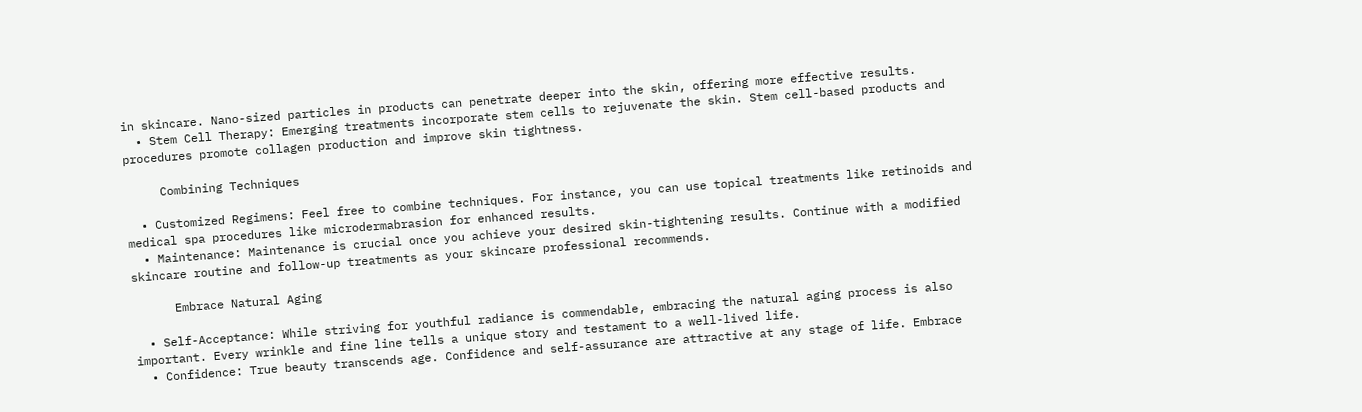in skincare. Nano-sized particles in products can penetrate deeper into the skin, offering more effective results.
  • Stem Cell Therapy: Emerging treatments incorporate stem cells to rejuvenate the skin. Stem cell-based products and procedures promote collagen production and improve skin tightness.

     Combining Techniques

  • Customized Regimens: Feel free to combine techniques. For instance, you can use topical treatments like retinoids and medical spa procedures like microdermabrasion for enhanced results.
  • Maintenance: Maintenance is crucial once you achieve your desired skin-tightening results. Continue with a modified skincare routine and follow-up treatments as your skincare professional recommends.

      Embrace Natural Aging

  • Self-Acceptance: While striving for youthful radiance is commendable, embracing the natural aging process is also important. Every wrinkle and fine line tells a unique story and testament to a well-lived life.
  • Confidence: True beauty transcends age. Confidence and self-assurance are attractive at any stage of life. Embrace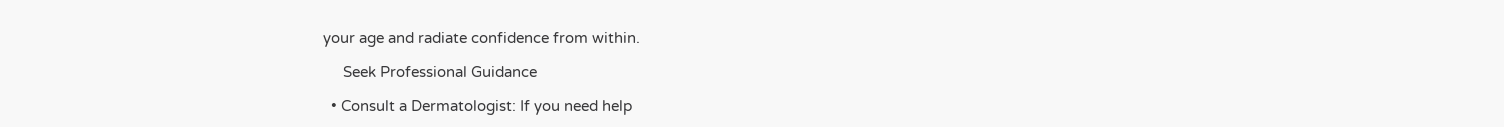your age and radiate confidence from within.

     Seek Professional Guidance

  • Consult a Dermatologist: If you need help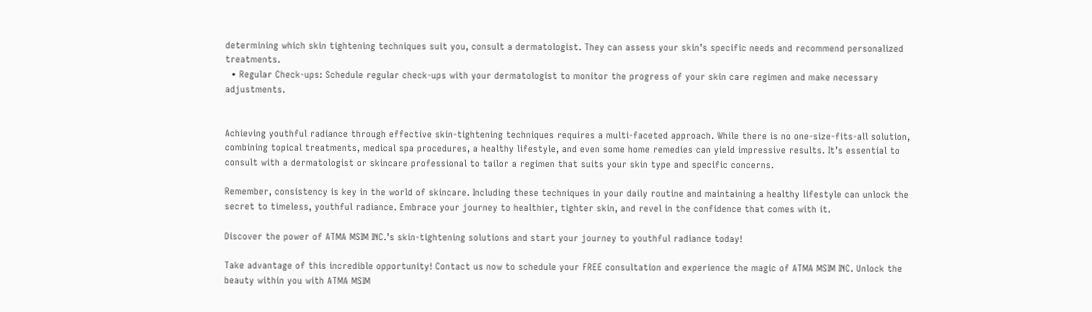determining which skin tightening techniques suit you, consult a dermatologist. They can assess your skin’s specific needs and recommend personalized treatments.
  • Regular Check-ups: Schedule regular check-ups with your dermatologist to monitor the progress of your skin care regimen and make necessary adjustments.


Achieving youthful radiance through effective skin-tightening techniques requires a multi-faceted approach. While there is no one-size-fits-all solution, combining topical treatments, medical spa procedures, a healthy lifestyle, and even some home remedies can yield impressive results. It’s essential to consult with a dermatologist or skincare professional to tailor a regimen that suits your skin type and specific concerns.

Remember, consistency is key in the world of skincare. Including these techniques in your daily routine and maintaining a healthy lifestyle can unlock the secret to timeless, youthful radiance. Embrace your journey to healthier, tighter skin, and revel in the confidence that comes with it.

Discover the power of ATMA MSIM INC.’s skin-tightening solutions and start your journey to youthful radiance today!

Take advantage of this incredible opportunity! Contact us now to schedule your FREE consultation and experience the magic of ATMA MSIM INC. Unlock the beauty within you with ATMA MSIM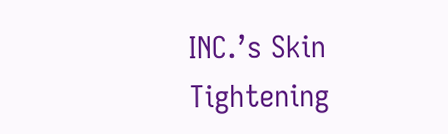INC.’s Skin Tightening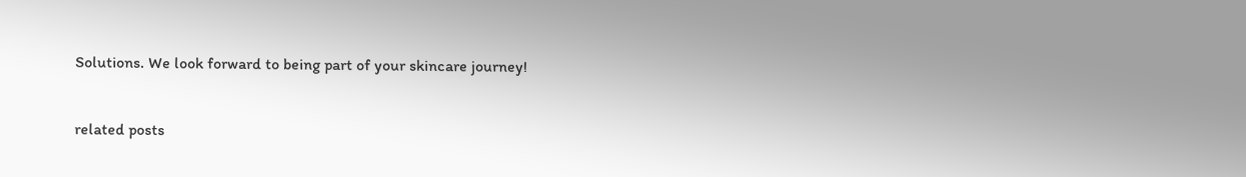Solutions. We look forward to being part of your skincare journey!


related posts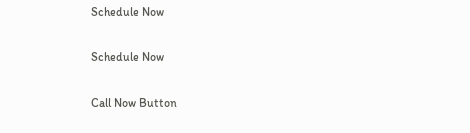Schedule Now

Schedule Now

Call Now Button